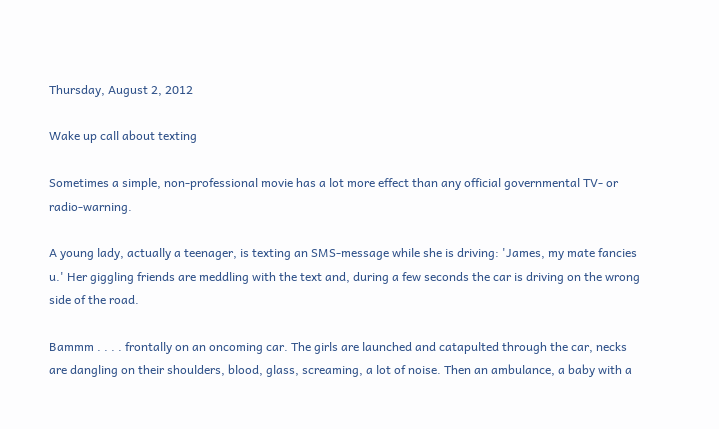Thursday, August 2, 2012

Wake up call about texting

Sometimes a simple, non-professional movie has a lot more effect than any official governmental TV- or radio-warning.

A young lady, actually a teenager, is texting an SMS-message while she is driving: 'James, my mate fancies u.' Her giggling friends are meddling with the text and, during a few seconds the car is driving on the wrong side of the road.

Bammm . . . . frontally on an oncoming car. The girls are launched and catapulted through the car, necks are dangling on their shoulders, blood, glass, screaming, a lot of noise. Then an ambulance, a baby with a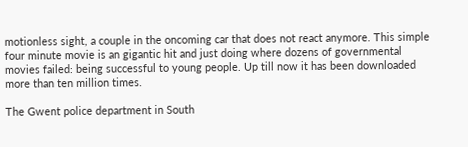motionless sight, a couple in the oncoming car that does not react anymore. This simple four minute movie is an gigantic hit and just doing where dozens of governmental movies failed: being successful to young people. Up till now it has been downloaded more than ten million times.

The Gwent police department in South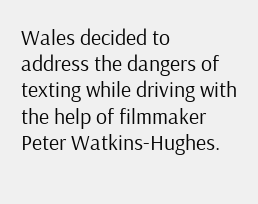Wales decided to address the dangers of texting while driving with the help of filmmaker Peter Watkins-Hughes.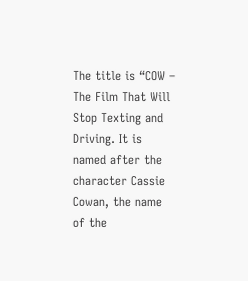The title is “COW – The Film That Will Stop Texting and Driving. It is named after the character Cassie Cowan, the name of the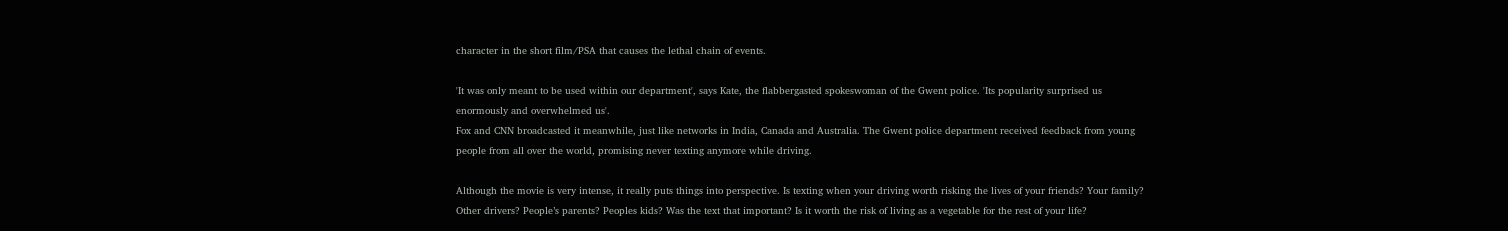character in the short film/PSA that causes the lethal chain of events.

'It was only meant to be used within our department', says Kate, the flabbergasted spokeswoman of the Gwent police. 'Its popularity surprised us enormously and overwhelmed us'.
Fox and CNN broadcasted it meanwhile, just like networks in India, Canada and Australia. The Gwent police department received feedback from young people from all over the world, promising never texting anymore while driving.

Although the movie is very intense, it really puts things into perspective. Is texting when your driving worth risking the lives of your friends? Your family? Other drivers? People’s parents? Peoples kids? Was the text that important? Is it worth the risk of living as a vegetable for the rest of your life?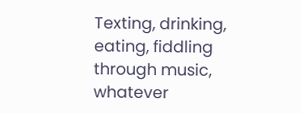Texting, drinking, eating, fiddling through music, whatever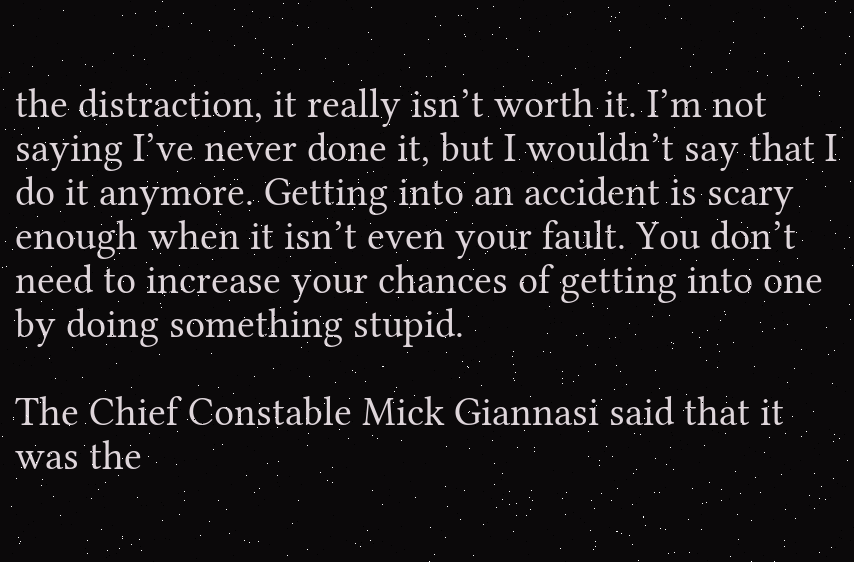the distraction, it really isn’t worth it. I’m not saying I’ve never done it, but I wouldn’t say that I do it anymore. Getting into an accident is scary enough when it isn’t even your fault. You don’t need to increase your chances of getting into one by doing something stupid.

The Chief Constable Mick Giannasi said that it was the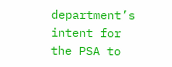department’s intent for the PSA to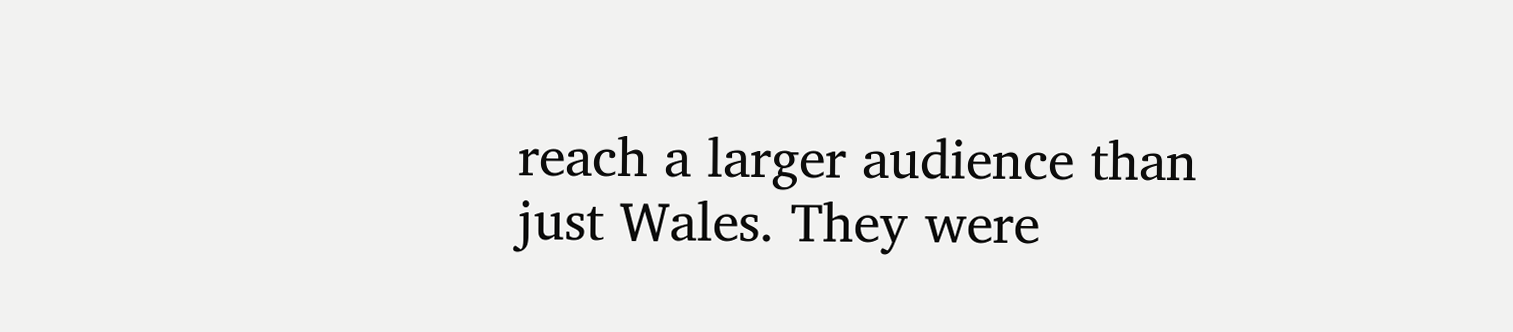reach a larger audience than just Wales. They were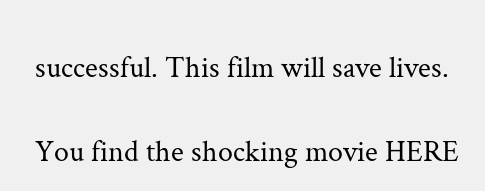successful. This film will save lives.

You find the shocking movie HERE